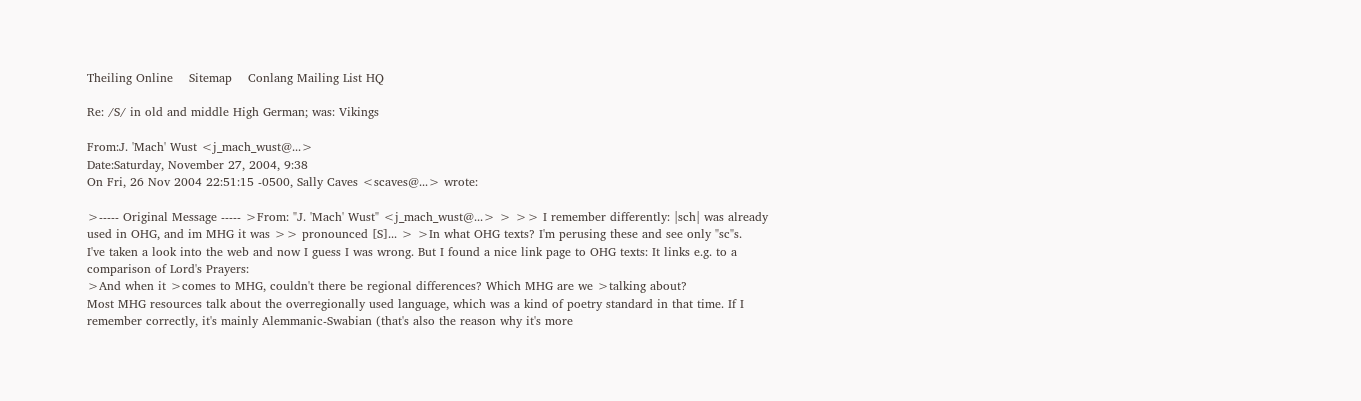Theiling Online    Sitemap    Conlang Mailing List HQ

Re: /S/ in old and middle High German; was: Vikings

From:J. 'Mach' Wust <j_mach_wust@...>
Date:Saturday, November 27, 2004, 9:38
On Fri, 26 Nov 2004 22:51:15 -0500, Sally Caves <scaves@...> wrote:

>----- Original Message ----- >From: "J. 'Mach' Wust" <j_mach_wust@...> > >> I remember differently: |sch| was already used in OHG, and im MHG it was >> pronounced [S]... > >In what OHG texts? I'm perusing these and see only "sc"s.
I've taken a look into the web and now I guess I was wrong. But I found a nice link page to OHG texts: It links e.g. to a comparison of Lord's Prayers:
>And when it >comes to MHG, couldn't there be regional differences? Which MHG are we >talking about?
Most MHG resources talk about the overregionally used language, which was a kind of poetry standard in that time. If I remember correctly, it's mainly Alemmanic-Swabian (that's also the reason why it's more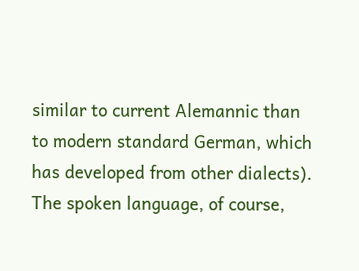similar to current Alemannic than to modern standard German, which has developed from other dialects). The spoken language, of course,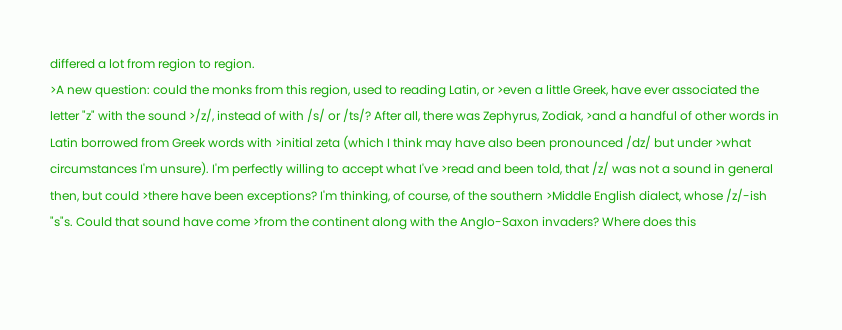differed a lot from region to region.
>A new question: could the monks from this region, used to reading Latin, or >even a little Greek, have ever associated the letter "z" with the sound >/z/, instead of with /s/ or /ts/? After all, there was Zephyrus, Zodiak, >and a handful of other words in Latin borrowed from Greek words with >initial zeta (which I think may have also been pronounced /dz/ but under >what circumstances I'm unsure). I'm perfectly willing to accept what I've >read and been told, that /z/ was not a sound in general then, but could >there have been exceptions? I'm thinking, of course, of the southern >Middle English dialect, whose /z/-ish "s"s. Could that sound have come >from the continent along with the Anglo-Saxon invaders? Where does this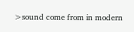>sound come from in modern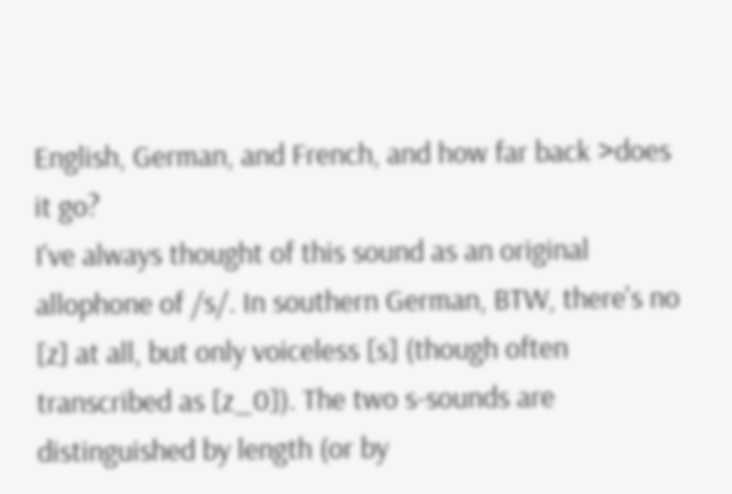English, German, and French, and how far back >does it go?
I've always thought of this sound as an original allophone of /s/. In southern German, BTW, there's no [z] at all, but only voiceless [s] (though often transcribed as [z_0]). The two s-sounds are distinguished by length (or by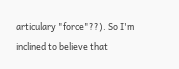articulary "force"??). So I'm inclined to believe that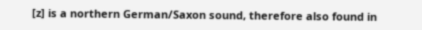[z] is a northern German/Saxon sound, therefore also found in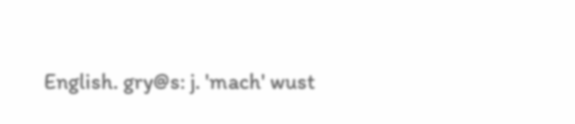English. gry@s: j. 'mach' wust